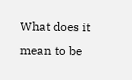What does it mean to be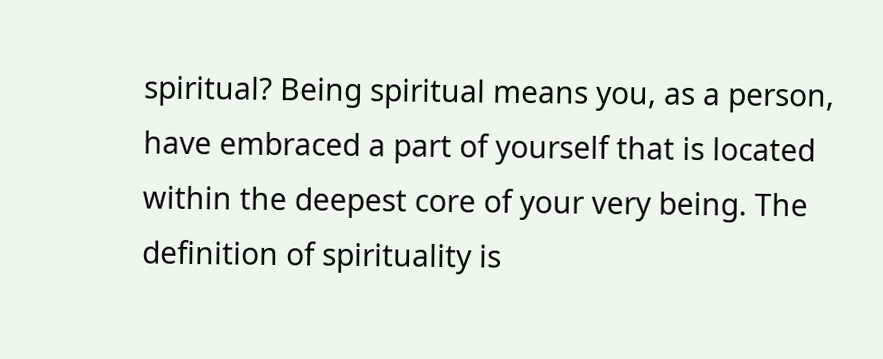spiritual? Being spiritual means you, as a person, have embraced a part of yourself that is located within the deepest core of your very being. The definition of spirituality is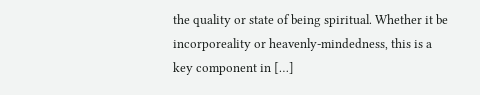the quality or state of being spiritual. Whether it be incorporeality or heavenly-mindedness, this is a key component in […]